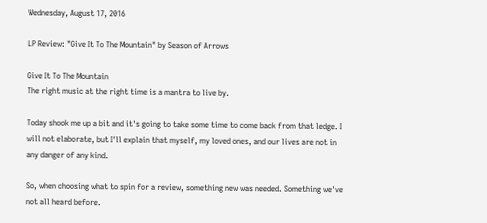Wednesday, August 17, 2016

LP Review: "Give It To The Mountain" by Season of Arrows

Give It To The Mountain
The right music at the right time is a mantra to live by.

Today shook me up a bit and it's going to take some time to come back from that ledge. I will not elaborate, but I'll explain that myself, my loved ones, and our lives are not in any danger of any kind.

So, when choosing what to spin for a review, something new was needed. Something we've not all heard before.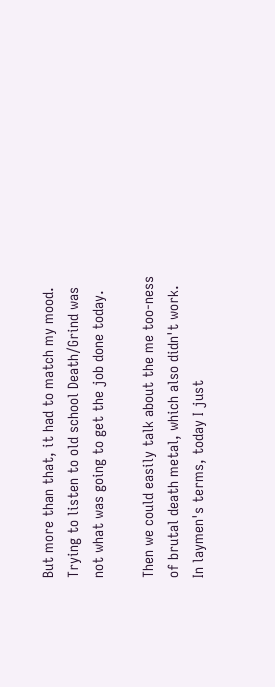But more than that, it had to match my mood. Trying to listen to old school Death/Grind was not what was going to get the job done today.

Then we could easily talk about the me too-ness of brutal death metal, which also didn't work. In laymen's terms, today I just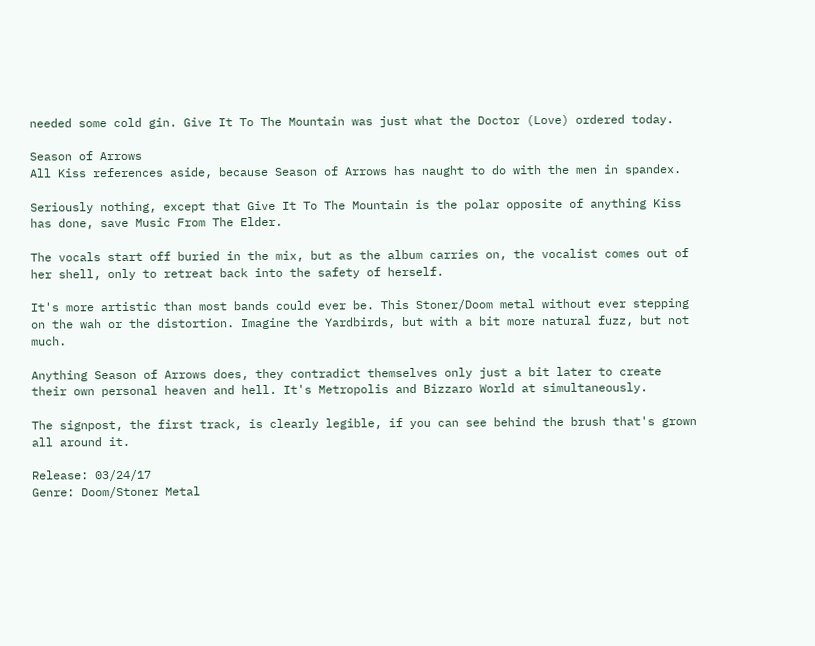needed some cold gin. Give It To The Mountain was just what the Doctor (Love) ordered today.

Season of Arrows
All Kiss references aside, because Season of Arrows has naught to do with the men in spandex.

Seriously nothing, except that Give It To The Mountain is the polar opposite of anything Kiss has done, save Music From The Elder.

The vocals start off buried in the mix, but as the album carries on, the vocalist comes out of her shell, only to retreat back into the safety of herself.

It's more artistic than most bands could ever be. This Stoner/Doom metal without ever stepping on the wah or the distortion. Imagine the Yardbirds, but with a bit more natural fuzz, but not much.

Anything Season of Arrows does, they contradict themselves only just a bit later to create their own personal heaven and hell. It's Metropolis and Bizzaro World at simultaneously.

The signpost, the first track, is clearly legible, if you can see behind the brush that's grown all around it.

Release: 03/24/17
Genre: Doom/Stoner Metal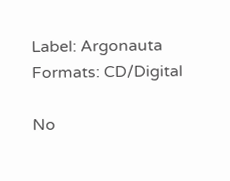Label: Argonauta
Formats: CD/Digital

No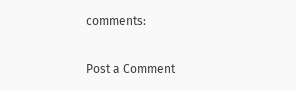comments:

Post a Comment